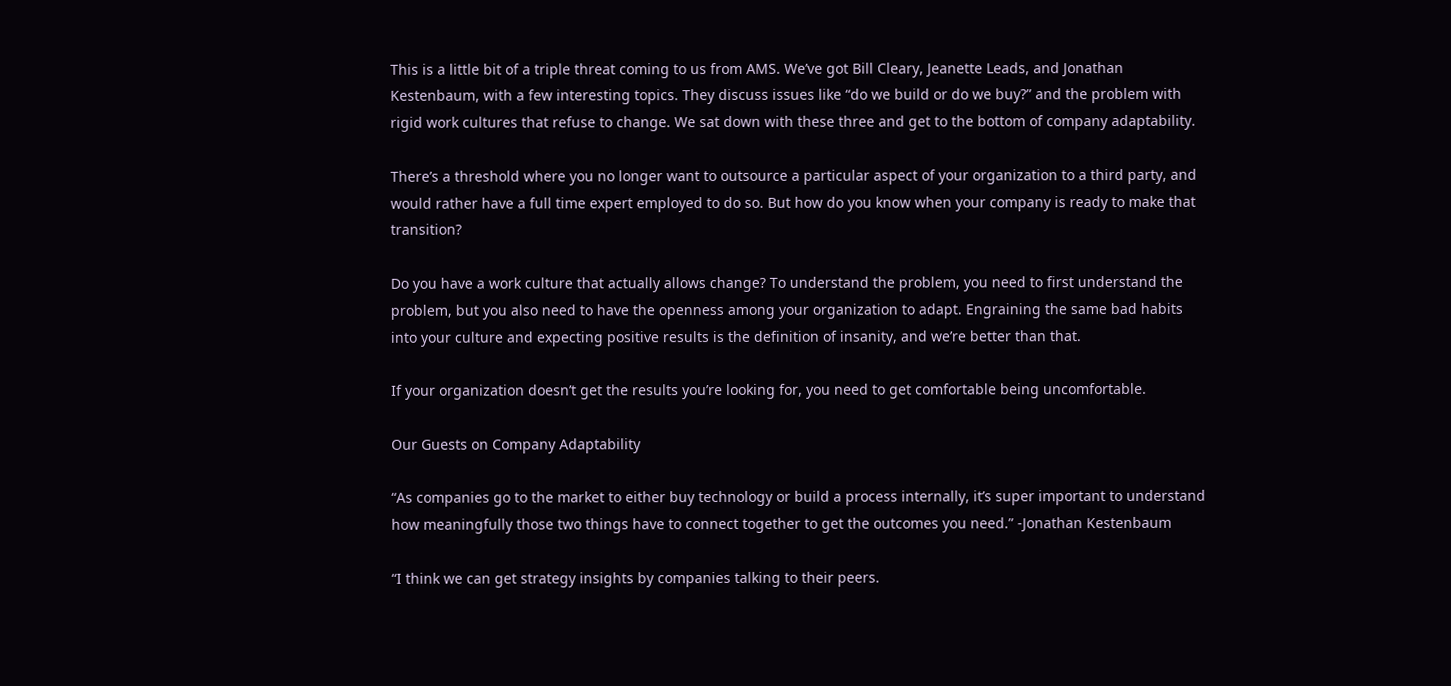This is a little bit of a triple threat coming to us from AMS. We’ve got Bill Cleary, Jeanette Leads, and Jonathan Kestenbaum, with a few interesting topics. They discuss issues like “do we build or do we buy?” and the problem with rigid work cultures that refuse to change. We sat down with these three and get to the bottom of company adaptability.

There’s a threshold where you no longer want to outsource a particular aspect of your organization to a third party, and would rather have a full time expert employed to do so. But how do you know when your company is ready to make that transition?

Do you have a work culture that actually allows change? To understand the problem, you need to first understand the problem, but you also need to have the openness among your organization to adapt. Engraining the same bad habits into your culture and expecting positive results is the definition of insanity, and we’re better than that.

If your organization doesn’t get the results you’re looking for, you need to get comfortable being uncomfortable.

Our Guests on Company Adaptability

“As companies go to the market to either buy technology or build a process internally, it’s super important to understand how meaningfully those two things have to connect together to get the outcomes you need.” -Jonathan Kestenbaum

“I think we can get strategy insights by companies talking to their peers.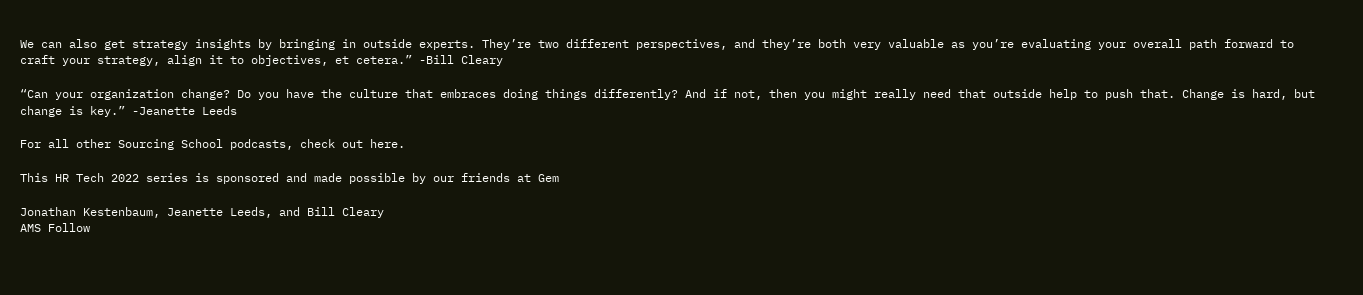We can also get strategy insights by bringing in outside experts. They’re two different perspectives, and they’re both very valuable as you’re evaluating your overall path forward to craft your strategy, align it to objectives, et cetera.” -Bill Cleary

“Can your organization change? Do you have the culture that embraces doing things differently? And if not, then you might really need that outside help to push that. Change is hard, but change is key.” -Jeanette Leeds

For all other Sourcing School podcasts, check out here.

This HR Tech 2022 series is sponsored and made possible by our friends at Gem

Jonathan Kestenbaum, Jeanette Leeds, and Bill Cleary
AMS Follow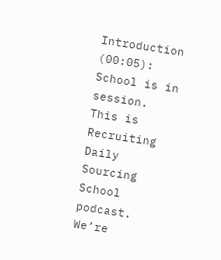Introduction  (00:05):
School is in session. This is Recruiting Daily Sourcing School podcast. We’re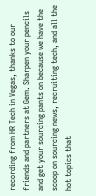recording from HR Tech in Vegas, thanks to our friends and partners at Gem. Sharpen your pencils and get your sourcing pants on because we have the scoop on sourcing news, recruiting tech, and all the hot topics that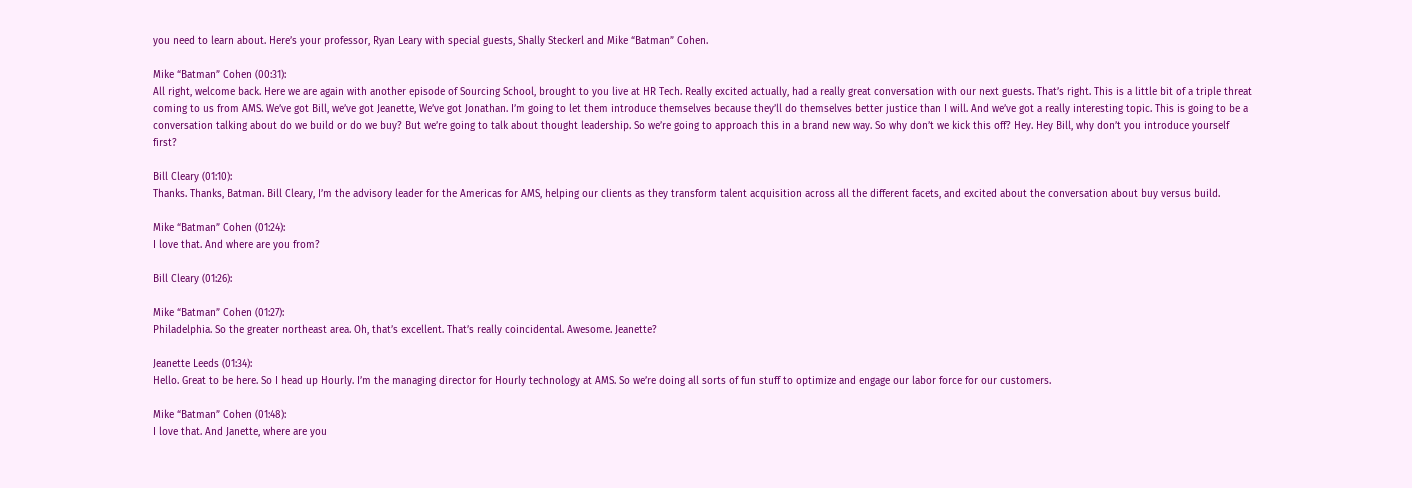you need to learn about. Here’s your professor, Ryan Leary with special guests, Shally Steckerl and Mike “Batman” Cohen.

Mike “Batman” Cohen (00:31):
All right, welcome back. Here we are again with another episode of Sourcing School, brought to you live at HR Tech. Really excited actually, had a really great conversation with our next guests. That’s right. This is a little bit of a triple threat coming to us from AMS. We’ve got Bill, we’ve got Jeanette, We’ve got Jonathan. I’m going to let them introduce themselves because they’ll do themselves better justice than I will. And we’ve got a really interesting topic. This is going to be a conversation talking about do we build or do we buy? But we’re going to talk about thought leadership. So we’re going to approach this in a brand new way. So why don’t we kick this off? Hey. Hey Bill, why don’t you introduce yourself first?

Bill Cleary (01:10):
Thanks. Thanks, Batman. Bill Cleary, I’m the advisory leader for the Americas for AMS, helping our clients as they transform talent acquisition across all the different facets, and excited about the conversation about buy versus build.

Mike “Batman” Cohen (01:24):
I love that. And where are you from?

Bill Cleary (01:26):

Mike “Batman” Cohen (01:27):
Philadelphia. So the greater northeast area. Oh, that’s excellent. That’s really coincidental. Awesome. Jeanette?

Jeanette Leeds (01:34):
Hello. Great to be here. So I head up Hourly. I’m the managing director for Hourly technology at AMS. So we’re doing all sorts of fun stuff to optimize and engage our labor force for our customers.

Mike “Batman” Cohen (01:48):
I love that. And Janette, where are you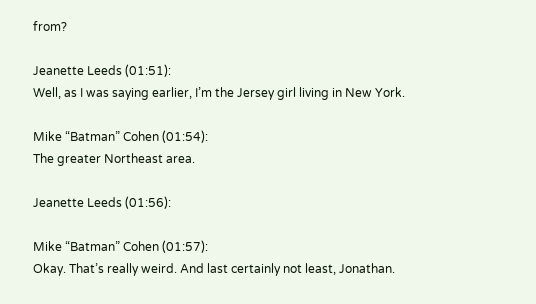from?

Jeanette Leeds (01:51):
Well, as I was saying earlier, I’m the Jersey girl living in New York.

Mike “Batman” Cohen (01:54):
The greater Northeast area.

Jeanette Leeds (01:56):

Mike “Batman” Cohen (01:57):
Okay. That’s really weird. And last certainly not least, Jonathan.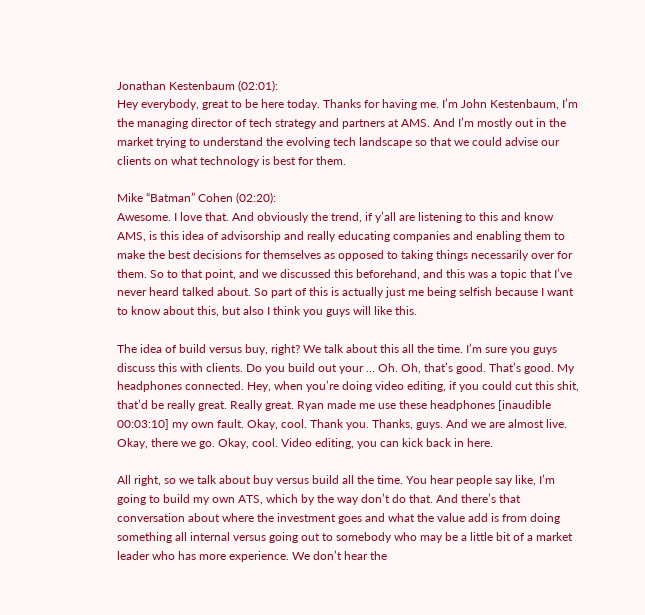Jonathan Kestenbaum (02:01):
Hey everybody, great to be here today. Thanks for having me. I’m John Kestenbaum, I’m the managing director of tech strategy and partners at AMS. And I’m mostly out in the market trying to understand the evolving tech landscape so that we could advise our clients on what technology is best for them.

Mike “Batman” Cohen (02:20):
Awesome. I love that. And obviously the trend, if y’all are listening to this and know AMS, is this idea of advisorship and really educating companies and enabling them to make the best decisions for themselves as opposed to taking things necessarily over for them. So to that point, and we discussed this beforehand, and this was a topic that I’ve never heard talked about. So part of this is actually just me being selfish because I want to know about this, but also I think you guys will like this.

The idea of build versus buy, right? We talk about this all the time. I’m sure you guys discuss this with clients. Do you build out your … Oh. Oh, that’s good. That’s good. My headphones connected. Hey, when you’re doing video editing, if you could cut this shit, that’d be really great. Really great. Ryan made me use these headphones [inaudible 00:03:10] my own fault. Okay, cool. Thank you. Thanks, guys. And we are almost live. Okay, there we go. Okay, cool. Video editing, you can kick back in here.

All right, so we talk about buy versus build all the time. You hear people say like, I’m going to build my own ATS, which by the way don’t do that. And there’s that conversation about where the investment goes and what the value add is from doing something all internal versus going out to somebody who may be a little bit of a market leader who has more experience. We don’t hear the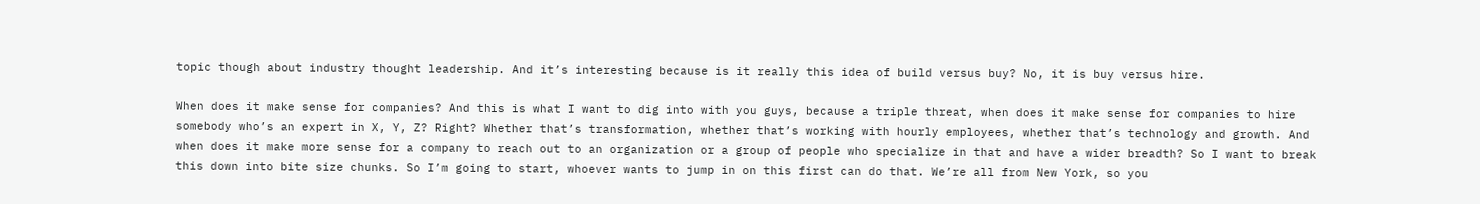topic though about industry thought leadership. And it’s interesting because is it really this idea of build versus buy? No, it is buy versus hire.

When does it make sense for companies? And this is what I want to dig into with you guys, because a triple threat, when does it make sense for companies to hire somebody who’s an expert in X, Y, Z? Right? Whether that’s transformation, whether that’s working with hourly employees, whether that’s technology and growth. And when does it make more sense for a company to reach out to an organization or a group of people who specialize in that and have a wider breadth? So I want to break this down into bite size chunks. So I’m going to start, whoever wants to jump in on this first can do that. We’re all from New York, so you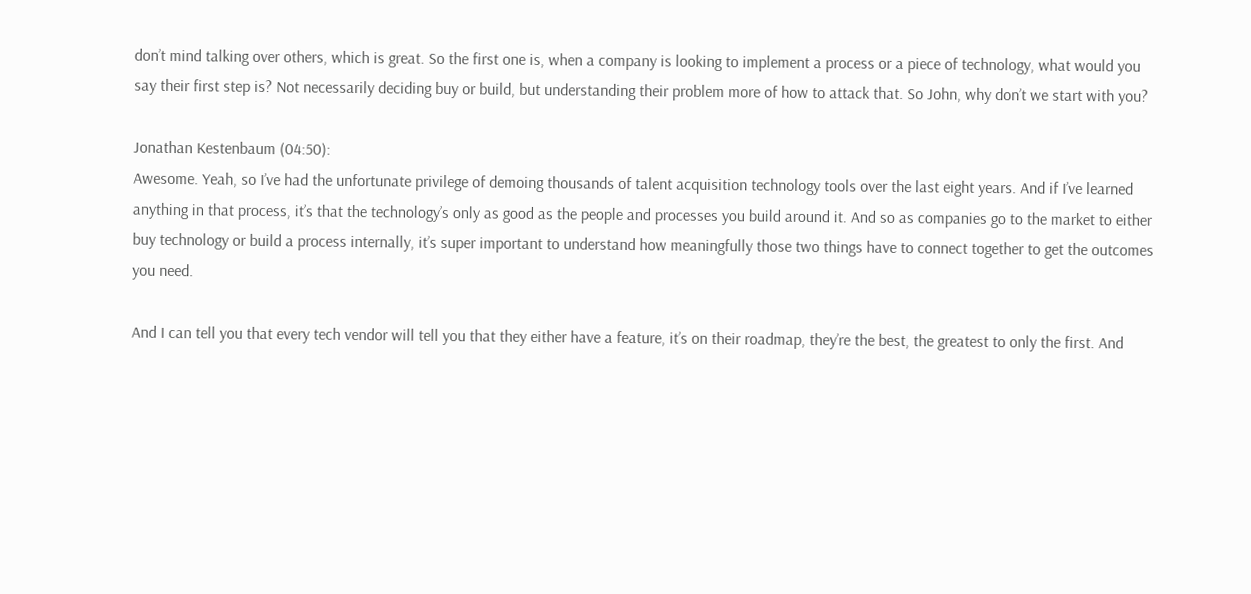don’t mind talking over others, which is great. So the first one is, when a company is looking to implement a process or a piece of technology, what would you say their first step is? Not necessarily deciding buy or build, but understanding their problem more of how to attack that. So John, why don’t we start with you?

Jonathan Kestenbaum (04:50):
Awesome. Yeah, so I’ve had the unfortunate privilege of demoing thousands of talent acquisition technology tools over the last eight years. And if I’ve learned anything in that process, it’s that the technology’s only as good as the people and processes you build around it. And so as companies go to the market to either buy technology or build a process internally, it’s super important to understand how meaningfully those two things have to connect together to get the outcomes you need.

And I can tell you that every tech vendor will tell you that they either have a feature, it’s on their roadmap, they’re the best, the greatest to only the first. And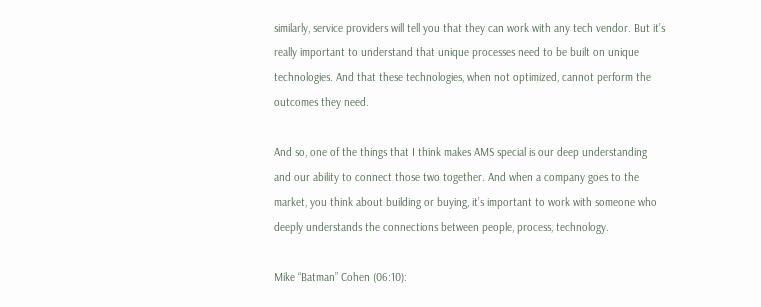similarly, service providers will tell you that they can work with any tech vendor. But it’s really important to understand that unique processes need to be built on unique technologies. And that these technologies, when not optimized, cannot perform the outcomes they need.

And so, one of the things that I think makes AMS special is our deep understanding and our ability to connect those two together. And when a company goes to the market, you think about building or buying, it’s important to work with someone who deeply understands the connections between people, process, technology.

Mike “Batman” Cohen (06:10):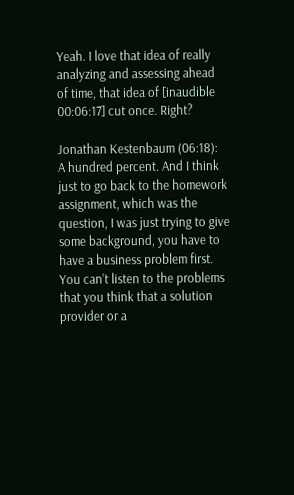Yeah. I love that idea of really analyzing and assessing ahead of time, that idea of [inaudible 00:06:17] cut once. Right?

Jonathan Kestenbaum (06:18):
A hundred percent. And I think just to go back to the homework assignment, which was the question, I was just trying to give some background, you have to have a business problem first. You can’t listen to the problems that you think that a solution provider or a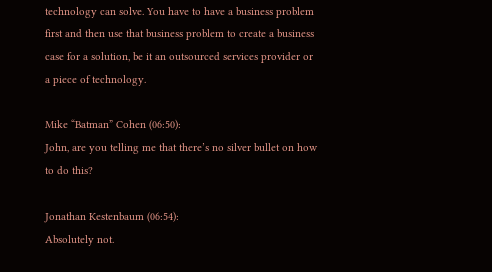technology can solve. You have to have a business problem first and then use that business problem to create a business case for a solution, be it an outsourced services provider or a piece of technology.

Mike “Batman” Cohen (06:50):
John, are you telling me that there’s no silver bullet on how to do this?

Jonathan Kestenbaum (06:54):
Absolutely not.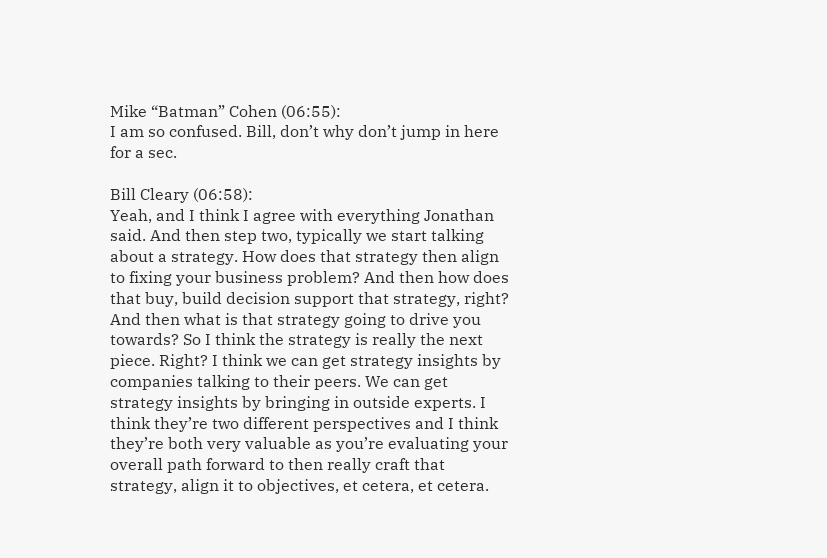Mike “Batman” Cohen (06:55):
I am so confused. Bill, don’t why don’t jump in here for a sec.

Bill Cleary (06:58):
Yeah, and I think I agree with everything Jonathan said. And then step two, typically we start talking about a strategy. How does that strategy then align to fixing your business problem? And then how does that buy, build decision support that strategy, right? And then what is that strategy going to drive you towards? So I think the strategy is really the next piece. Right? I think we can get strategy insights by companies talking to their peers. We can get strategy insights by bringing in outside experts. I think they’re two different perspectives and I think they’re both very valuable as you’re evaluating your overall path forward to then really craft that strategy, align it to objectives, et cetera, et cetera.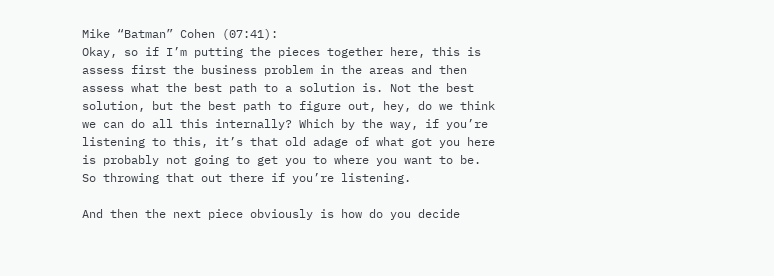Mike “Batman” Cohen (07:41):
Okay, so if I’m putting the pieces together here, this is assess first the business problem in the areas and then assess what the best path to a solution is. Not the best solution, but the best path to figure out, hey, do we think we can do all this internally? Which by the way, if you’re listening to this, it’s that old adage of what got you here is probably not going to get you to where you want to be. So throwing that out there if you’re listening.

And then the next piece obviously is how do you decide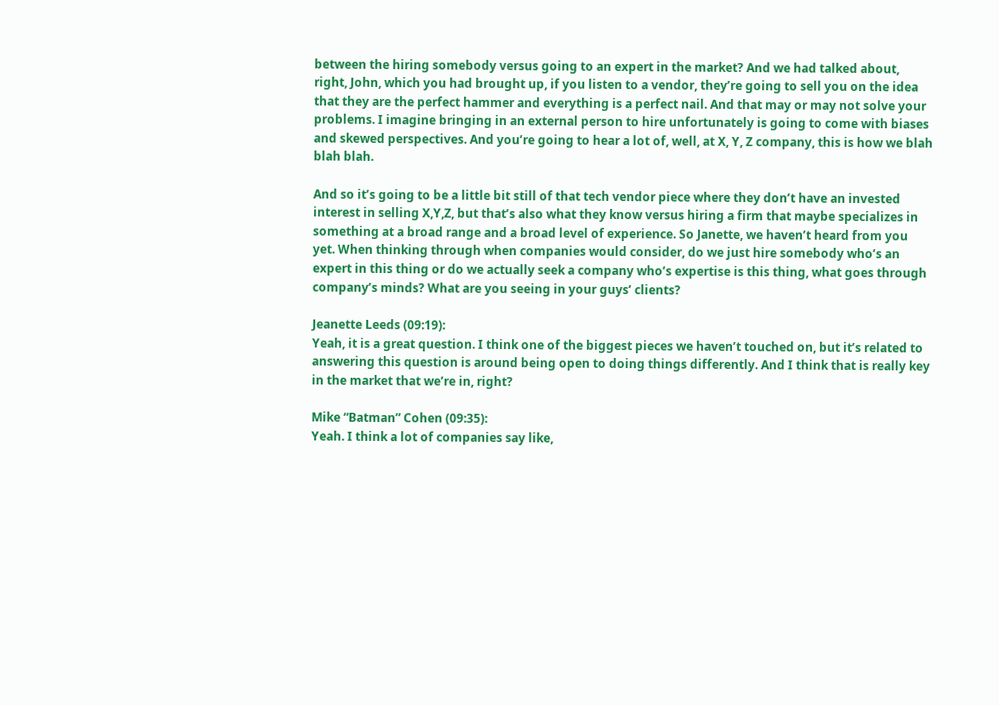between the hiring somebody versus going to an expert in the market? And we had talked about, right, John, which you had brought up, if you listen to a vendor, they’re going to sell you on the idea that they are the perfect hammer and everything is a perfect nail. And that may or may not solve your problems. I imagine bringing in an external person to hire unfortunately is going to come with biases and skewed perspectives. And you’re going to hear a lot of, well, at X, Y, Z company, this is how we blah blah blah.

And so it’s going to be a little bit still of that tech vendor piece where they don’t have an invested interest in selling X,Y,Z, but that’s also what they know versus hiring a firm that maybe specializes in something at a broad range and a broad level of experience. So Janette, we haven’t heard from you yet. When thinking through when companies would consider, do we just hire somebody who’s an expert in this thing or do we actually seek a company who’s expertise is this thing, what goes through company’s minds? What are you seeing in your guys’ clients?

Jeanette Leeds (09:19):
Yeah, it is a great question. I think one of the biggest pieces we haven’t touched on, but it’s related to answering this question is around being open to doing things differently. And I think that is really key in the market that we’re in, right?

Mike “Batman” Cohen (09:35):
Yeah. I think a lot of companies say like,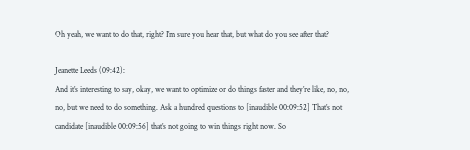Oh yeah, we want to do that, right? I’m sure you hear that, but what do you see after that?

Jeanette Leeds (09:42):
And it’s interesting to say, okay, we want to optimize or do things faster and they’re like, no, no, no, but we need to do something. Ask a hundred questions to [inaudible 00:09:52] That’s not candidate [inaudible 00:09:56] that’s not going to win things right now. So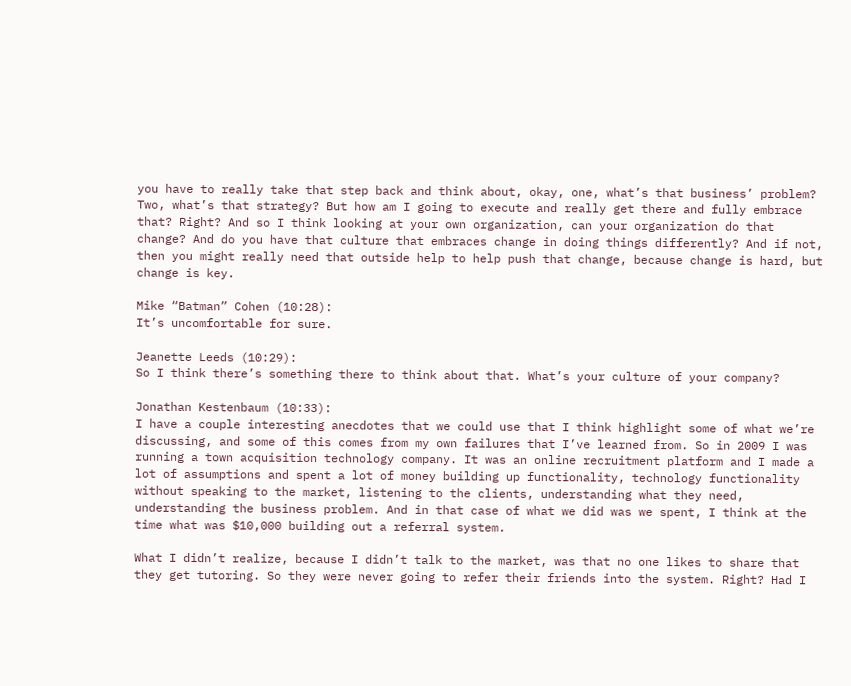you have to really take that step back and think about, okay, one, what’s that business’ problem? Two, what’s that strategy? But how am I going to execute and really get there and fully embrace that? Right? And so I think looking at your own organization, can your organization do that change? And do you have that culture that embraces change in doing things differently? And if not, then you might really need that outside help to help push that change, because change is hard, but change is key.

Mike “Batman” Cohen (10:28):
It’s uncomfortable for sure.

Jeanette Leeds (10:29):
So I think there’s something there to think about that. What’s your culture of your company?

Jonathan Kestenbaum (10:33):
I have a couple interesting anecdotes that we could use that I think highlight some of what we’re discussing, and some of this comes from my own failures that I’ve learned from. So in 2009 I was running a town acquisition technology company. It was an online recruitment platform and I made a lot of assumptions and spent a lot of money building up functionality, technology functionality without speaking to the market, listening to the clients, understanding what they need, understanding the business problem. And in that case of what we did was we spent, I think at the time what was $10,000 building out a referral system.

What I didn’t realize, because I didn’t talk to the market, was that no one likes to share that they get tutoring. So they were never going to refer their friends into the system. Right? Had I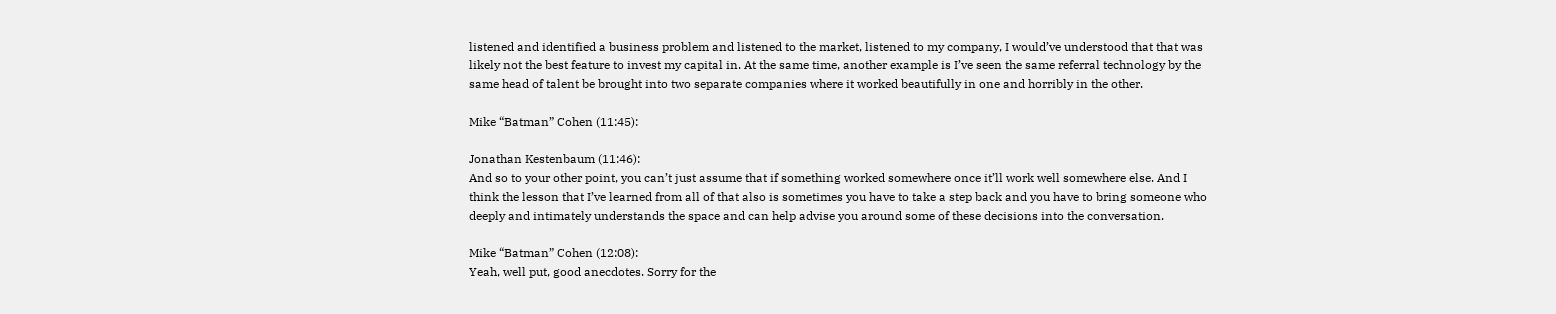listened and identified a business problem and listened to the market, listened to my company, I would’ve understood that that was likely not the best feature to invest my capital in. At the same time, another example is I’ve seen the same referral technology by the same head of talent be brought into two separate companies where it worked beautifully in one and horribly in the other.

Mike “Batman” Cohen (11:45):

Jonathan Kestenbaum (11:46):
And so to your other point, you can’t just assume that if something worked somewhere once it’ll work well somewhere else. And I think the lesson that I’ve learned from all of that also is sometimes you have to take a step back and you have to bring someone who deeply and intimately understands the space and can help advise you around some of these decisions into the conversation.

Mike “Batman” Cohen (12:08):
Yeah, well put, good anecdotes. Sorry for the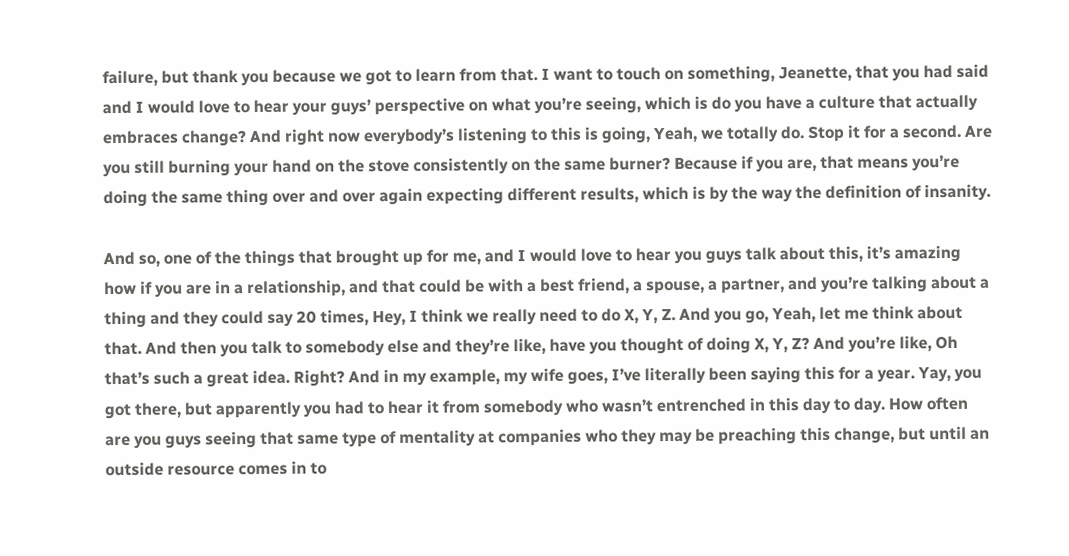failure, but thank you because we got to learn from that. I want to touch on something, Jeanette, that you had said and I would love to hear your guys’ perspective on what you’re seeing, which is do you have a culture that actually embraces change? And right now everybody’s listening to this is going, Yeah, we totally do. Stop it for a second. Are you still burning your hand on the stove consistently on the same burner? Because if you are, that means you’re doing the same thing over and over again expecting different results, which is by the way the definition of insanity.

And so, one of the things that brought up for me, and I would love to hear you guys talk about this, it’s amazing how if you are in a relationship, and that could be with a best friend, a spouse, a partner, and you’re talking about a thing and they could say 20 times, Hey, I think we really need to do X, Y, Z. And you go, Yeah, let me think about that. And then you talk to somebody else and they’re like, have you thought of doing X, Y, Z? And you’re like, Oh that’s such a great idea. Right? And in my example, my wife goes, I’ve literally been saying this for a year. Yay, you got there, but apparently you had to hear it from somebody who wasn’t entrenched in this day to day. How often are you guys seeing that same type of mentality at companies who they may be preaching this change, but until an outside resource comes in to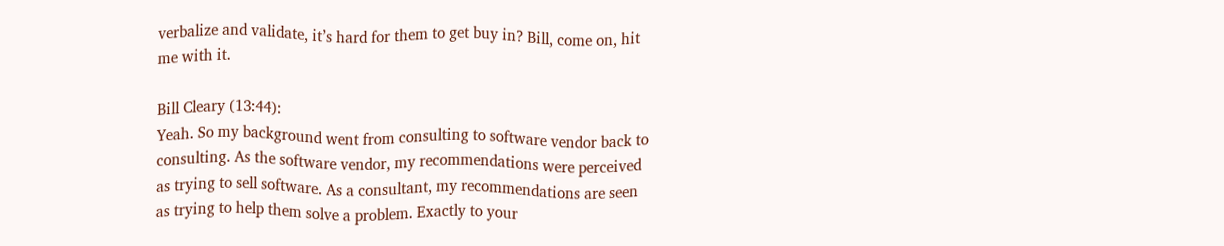verbalize and validate, it’s hard for them to get buy in? Bill, come on, hit me with it.

Bill Cleary (13:44):
Yeah. So my background went from consulting to software vendor back to consulting. As the software vendor, my recommendations were perceived as trying to sell software. As a consultant, my recommendations are seen as trying to help them solve a problem. Exactly to your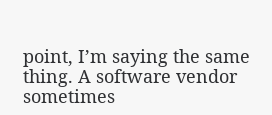point, I’m saying the same thing. A software vendor sometimes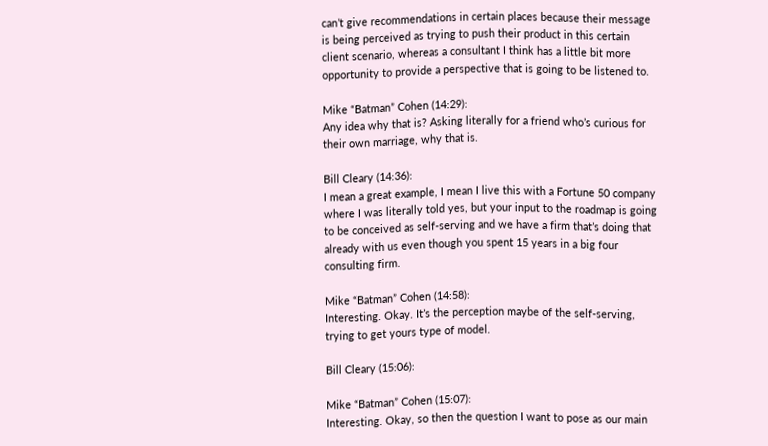can’t give recommendations in certain places because their message is being perceived as trying to push their product in this certain client scenario, whereas a consultant I think has a little bit more opportunity to provide a perspective that is going to be listened to.

Mike “Batman” Cohen (14:29):
Any idea why that is? Asking literally for a friend who’s curious for their own marriage, why that is.

Bill Cleary (14:36):
I mean a great example, I mean I live this with a Fortune 50 company where I was literally told yes, but your input to the roadmap is going to be conceived as self-serving and we have a firm that’s doing that already with us even though you spent 15 years in a big four consulting firm.

Mike “Batman” Cohen (14:58):
Interesting. Okay. It’s the perception maybe of the self-serving, trying to get yours type of model.

Bill Cleary (15:06):

Mike “Batman” Cohen (15:07):
Interesting. Okay, so then the question I want to pose as our main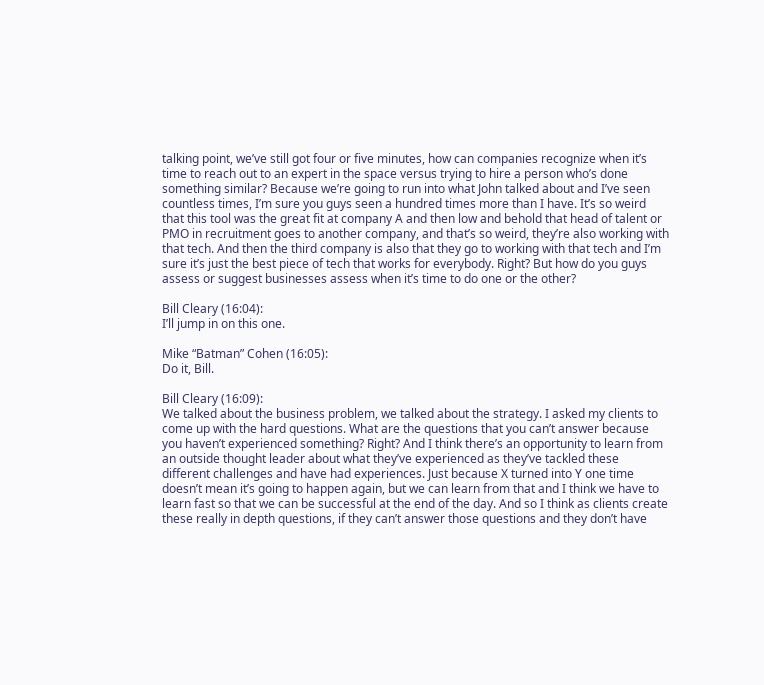talking point, we’ve still got four or five minutes, how can companies recognize when it’s time to reach out to an expert in the space versus trying to hire a person who’s done something similar? Because we’re going to run into what John talked about and I’ve seen countless times, I’m sure you guys seen a hundred times more than I have. It’s so weird that this tool was the great fit at company A and then low and behold that head of talent or PMO in recruitment goes to another company, and that’s so weird, they’re also working with that tech. And then the third company is also that they go to working with that tech and I’m sure it’s just the best piece of tech that works for everybody. Right? But how do you guys assess or suggest businesses assess when it’s time to do one or the other?

Bill Cleary (16:04):
I’ll jump in on this one.

Mike “Batman” Cohen (16:05):
Do it, Bill.

Bill Cleary (16:09):
We talked about the business problem, we talked about the strategy. I asked my clients to come up with the hard questions. What are the questions that you can’t answer because you haven’t experienced something? Right? And I think there’s an opportunity to learn from an outside thought leader about what they’ve experienced as they’ve tackled these different challenges and have had experiences. Just because X turned into Y one time doesn’t mean it’s going to happen again, but we can learn from that and I think we have to learn fast so that we can be successful at the end of the day. And so I think as clients create these really in depth questions, if they can’t answer those questions and they don’t have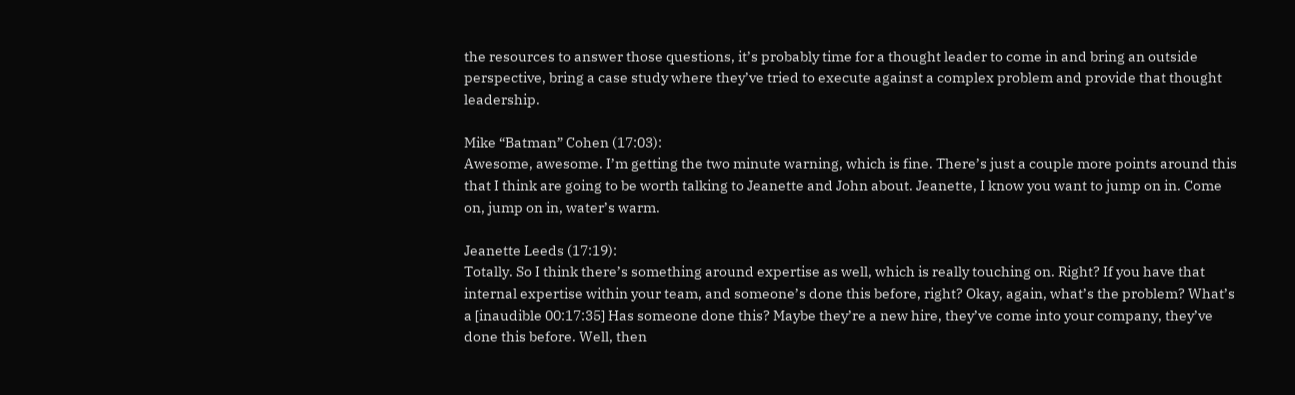the resources to answer those questions, it’s probably time for a thought leader to come in and bring an outside perspective, bring a case study where they’ve tried to execute against a complex problem and provide that thought leadership.

Mike “Batman” Cohen (17:03):
Awesome, awesome. I’m getting the two minute warning, which is fine. There’s just a couple more points around this that I think are going to be worth talking to Jeanette and John about. Jeanette, I know you want to jump on in. Come on, jump on in, water’s warm.

Jeanette Leeds (17:19):
Totally. So I think there’s something around expertise as well, which is really touching on. Right? If you have that internal expertise within your team, and someone’s done this before, right? Okay, again, what’s the problem? What’s a [inaudible 00:17:35] Has someone done this? Maybe they’re a new hire, they’ve come into your company, they’ve done this before. Well, then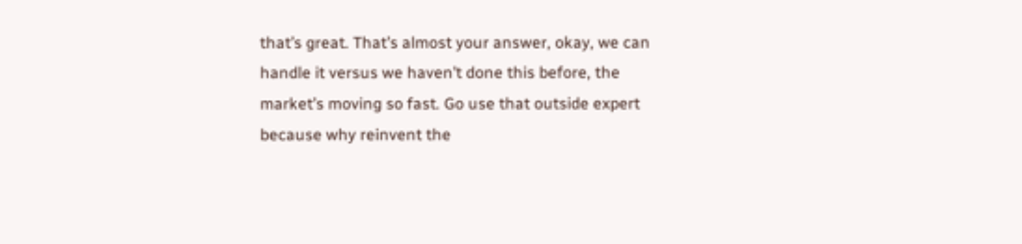that’s great. That’s almost your answer, okay, we can handle it versus we haven’t done this before, the market’s moving so fast. Go use that outside expert because why reinvent the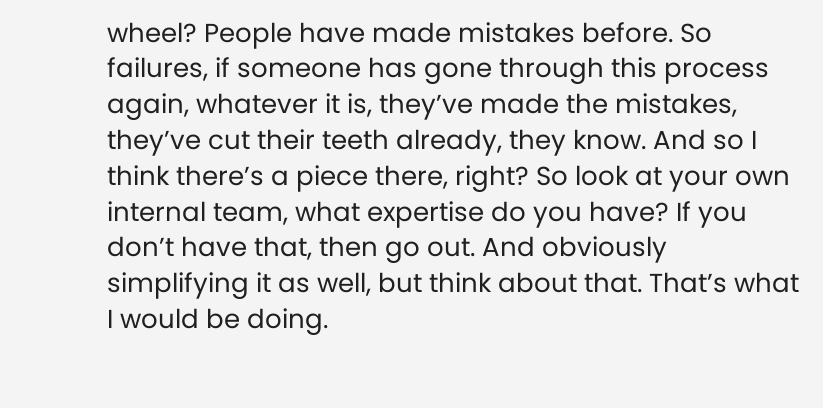wheel? People have made mistakes before. So failures, if someone has gone through this process again, whatever it is, they’ve made the mistakes, they’ve cut their teeth already, they know. And so I think there’s a piece there, right? So look at your own internal team, what expertise do you have? If you don’t have that, then go out. And obviously simplifying it as well, but think about that. That’s what I would be doing.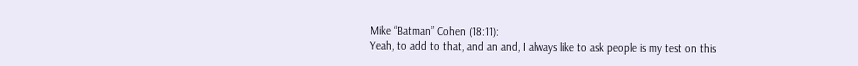Mike “Batman” Cohen (18:11):
Yeah, to add to that, and an and, I always like to ask people is my test on this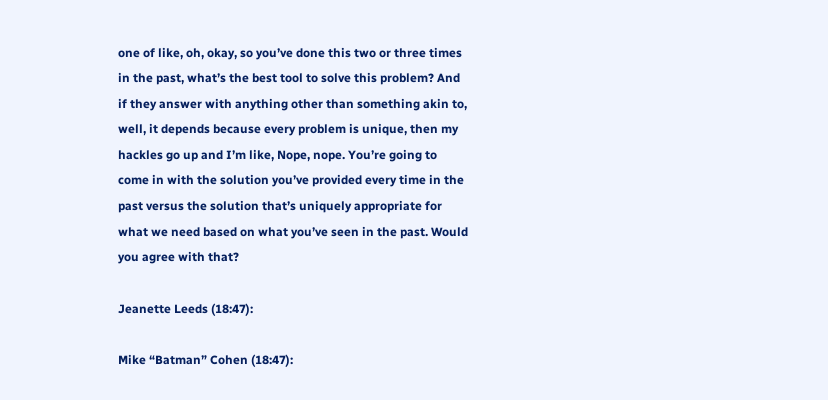one of like, oh, okay, so you’ve done this two or three times in the past, what’s the best tool to solve this problem? And if they answer with anything other than something akin to, well, it depends because every problem is unique, then my hackles go up and I’m like, Nope, nope. You’re going to come in with the solution you’ve provided every time in the past versus the solution that’s uniquely appropriate for what we need based on what you’ve seen in the past. Would you agree with that?

Jeanette Leeds (18:47):

Mike “Batman” Cohen (18:47):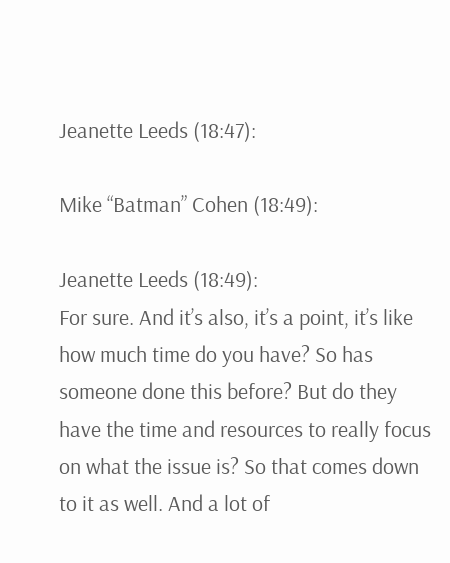Jeanette Leeds (18:47):

Mike “Batman” Cohen (18:49):

Jeanette Leeds (18:49):
For sure. And it’s also, it’s a point, it’s like how much time do you have? So has someone done this before? But do they have the time and resources to really focus on what the issue is? So that comes down to it as well. And a lot of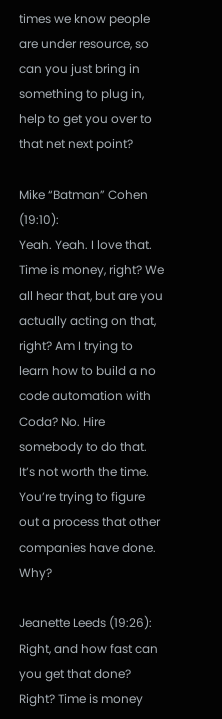times we know people are under resource, so can you just bring in something to plug in, help to get you over to that net next point?

Mike “Batman” Cohen (19:10):
Yeah. Yeah. I love that. Time is money, right? We all hear that, but are you actually acting on that, right? Am I trying to learn how to build a no code automation with Coda? No. Hire somebody to do that. It’s not worth the time. You’re trying to figure out a process that other companies have done. Why?

Jeanette Leeds (19:26):
Right, and how fast can you get that done? Right? Time is money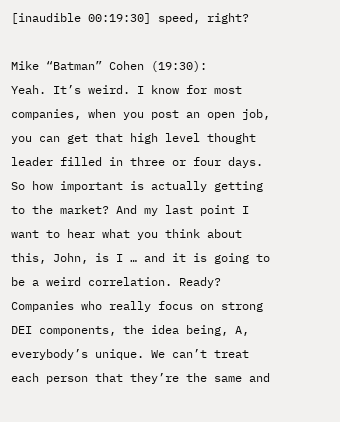[inaudible 00:19:30] speed, right?

Mike “Batman” Cohen (19:30):
Yeah. It’s weird. I know for most companies, when you post an open job, you can get that high level thought leader filled in three or four days. So how important is actually getting to the market? And my last point I want to hear what you think about this, John, is I … and it is going to be a weird correlation. Ready? Companies who really focus on strong DEI components, the idea being, A, everybody’s unique. We can’t treat each person that they’re the same and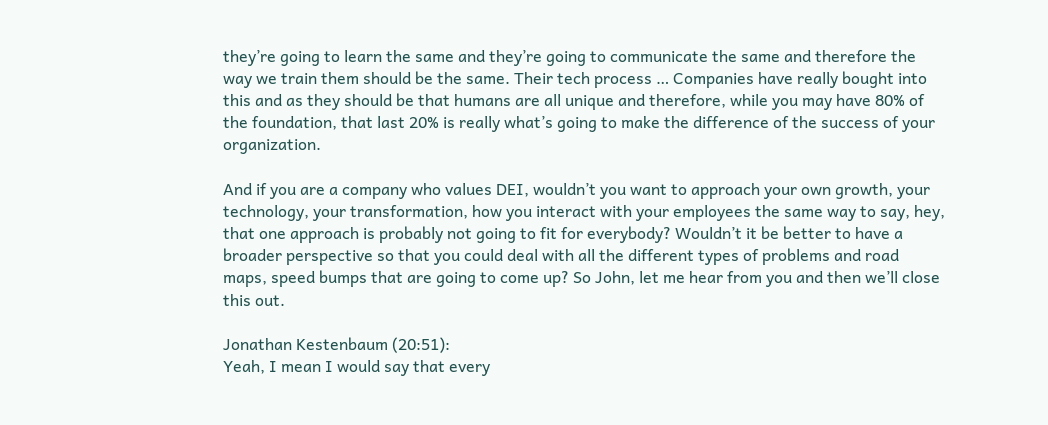they’re going to learn the same and they’re going to communicate the same and therefore the way we train them should be the same. Their tech process … Companies have really bought into this and as they should be that humans are all unique and therefore, while you may have 80% of the foundation, that last 20% is really what’s going to make the difference of the success of your organization.

And if you are a company who values DEI, wouldn’t you want to approach your own growth, your technology, your transformation, how you interact with your employees the same way to say, hey, that one approach is probably not going to fit for everybody? Wouldn’t it be better to have a broader perspective so that you could deal with all the different types of problems and road maps, speed bumps that are going to come up? So John, let me hear from you and then we’ll close this out.

Jonathan Kestenbaum (20:51):
Yeah, I mean I would say that every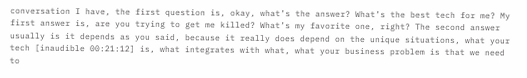conversation I have, the first question is, okay, what’s the answer? What’s the best tech for me? My first answer is, are you trying to get me killed? What’s my favorite one, right? The second answer usually is it depends as you said, because it really does depend on the unique situations, what your tech [inaudible 00:21:12] is, what integrates with what, what your business problem is that we need to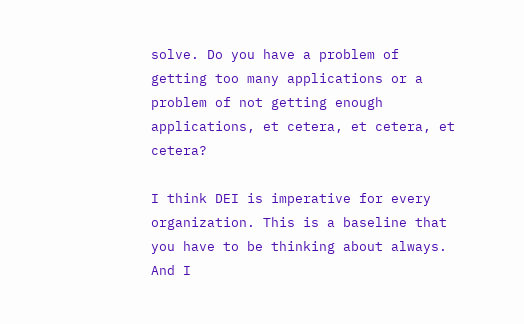solve. Do you have a problem of getting too many applications or a problem of not getting enough applications, et cetera, et cetera, et cetera?

I think DEI is imperative for every organization. This is a baseline that you have to be thinking about always. And I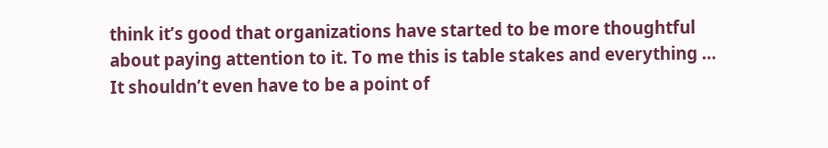think it’s good that organizations have started to be more thoughtful about paying attention to it. To me this is table stakes and everything … It shouldn’t even have to be a point of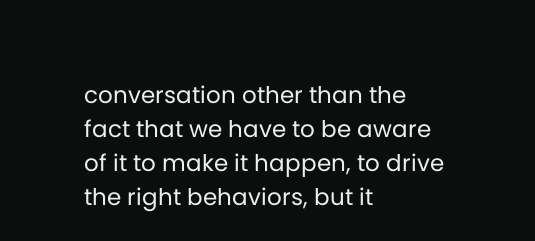conversation other than the fact that we have to be aware of it to make it happen, to drive the right behaviors, but it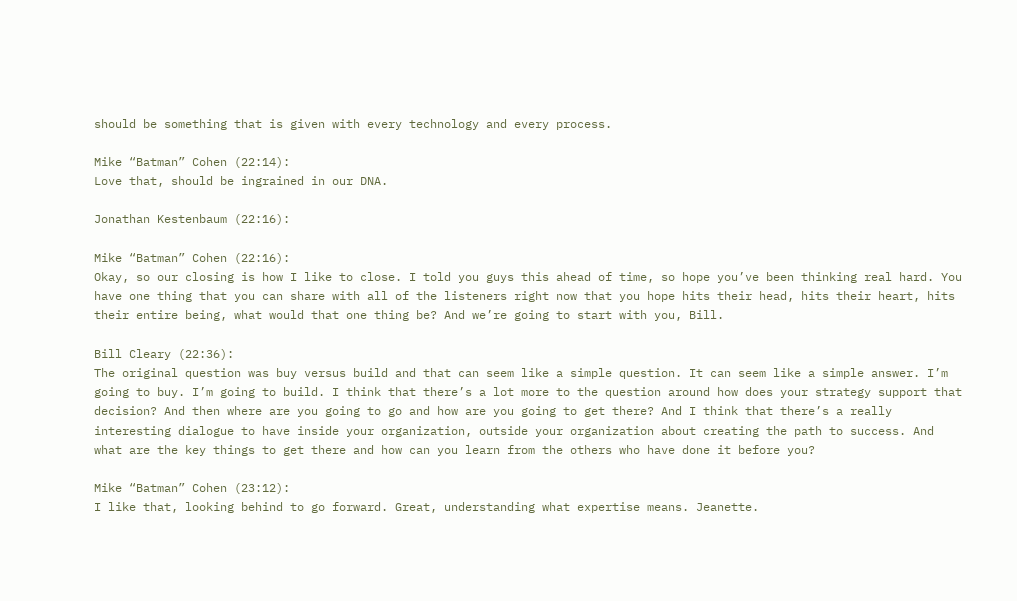should be something that is given with every technology and every process.

Mike “Batman” Cohen (22:14):
Love that, should be ingrained in our DNA.

Jonathan Kestenbaum (22:16):

Mike “Batman” Cohen (22:16):
Okay, so our closing is how I like to close. I told you guys this ahead of time, so hope you’ve been thinking real hard. You have one thing that you can share with all of the listeners right now that you hope hits their head, hits their heart, hits their entire being, what would that one thing be? And we’re going to start with you, Bill.

Bill Cleary (22:36):
The original question was buy versus build and that can seem like a simple question. It can seem like a simple answer. I’m going to buy. I’m going to build. I think that there’s a lot more to the question around how does your strategy support that decision? And then where are you going to go and how are you going to get there? And I think that there’s a really interesting dialogue to have inside your organization, outside your organization about creating the path to success. And what are the key things to get there and how can you learn from the others who have done it before you?

Mike “Batman” Cohen (23:12):
I like that, looking behind to go forward. Great, understanding what expertise means. Jeanette.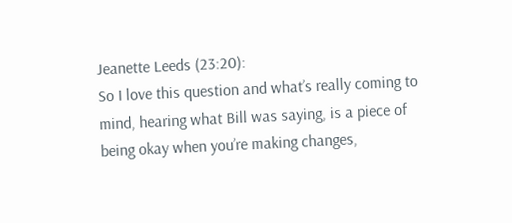Jeanette Leeds (23:20):
So I love this question and what’s really coming to mind, hearing what Bill was saying, is a piece of being okay when you’re making changes,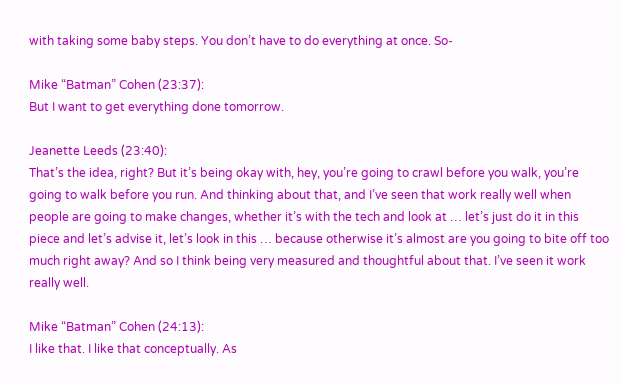with taking some baby steps. You don’t have to do everything at once. So-

Mike “Batman” Cohen (23:37):
But I want to get everything done tomorrow.

Jeanette Leeds (23:40):
That’s the idea, right? But it’s being okay with, hey, you’re going to crawl before you walk, you’re going to walk before you run. And thinking about that, and I’ve seen that work really well when people are going to make changes, whether it’s with the tech and look at … let’s just do it in this piece and let’s advise it, let’s look in this … because otherwise it’s almost are you going to bite off too much right away? And so I think being very measured and thoughtful about that. I’ve seen it work really well.

Mike “Batman” Cohen (24:13):
I like that. I like that conceptually. As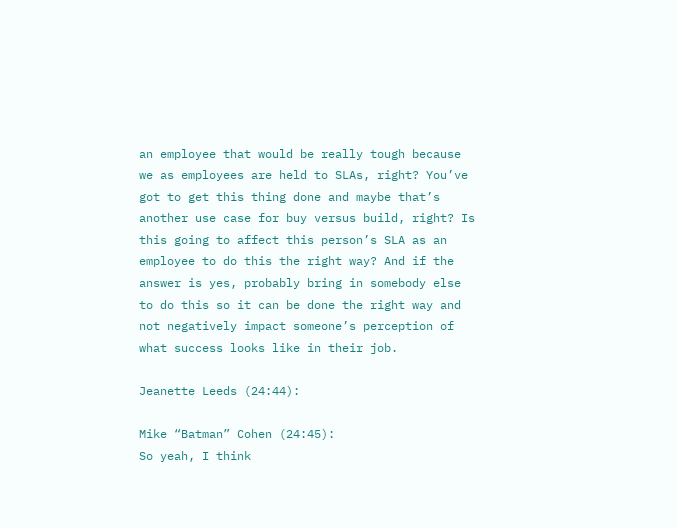an employee that would be really tough because we as employees are held to SLAs, right? You’ve got to get this thing done and maybe that’s another use case for buy versus build, right? Is this going to affect this person’s SLA as an employee to do this the right way? And if the answer is yes, probably bring in somebody else to do this so it can be done the right way and not negatively impact someone’s perception of what success looks like in their job.

Jeanette Leeds (24:44):

Mike “Batman” Cohen (24:45):
So yeah, I think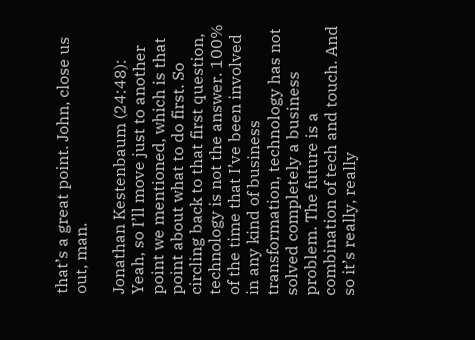that’s a great point. John, close us out, man.

Jonathan Kestenbaum (24:48):
Yeah, so I’ll move just to another point we mentioned, which is that point about what to do first. So circling back to that first question, technology is not the answer. 100% of the time that I’ve been involved in any kind of business transformation, technology has not solved completely a business problem. The future is a combination of tech and touch. And so it’s really, really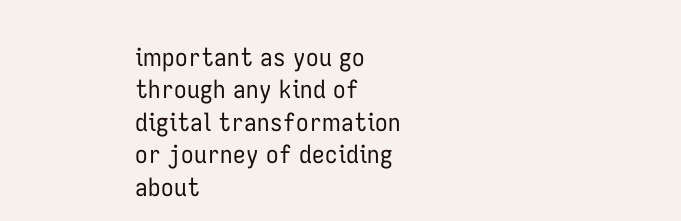important as you go through any kind of digital transformation or journey of deciding about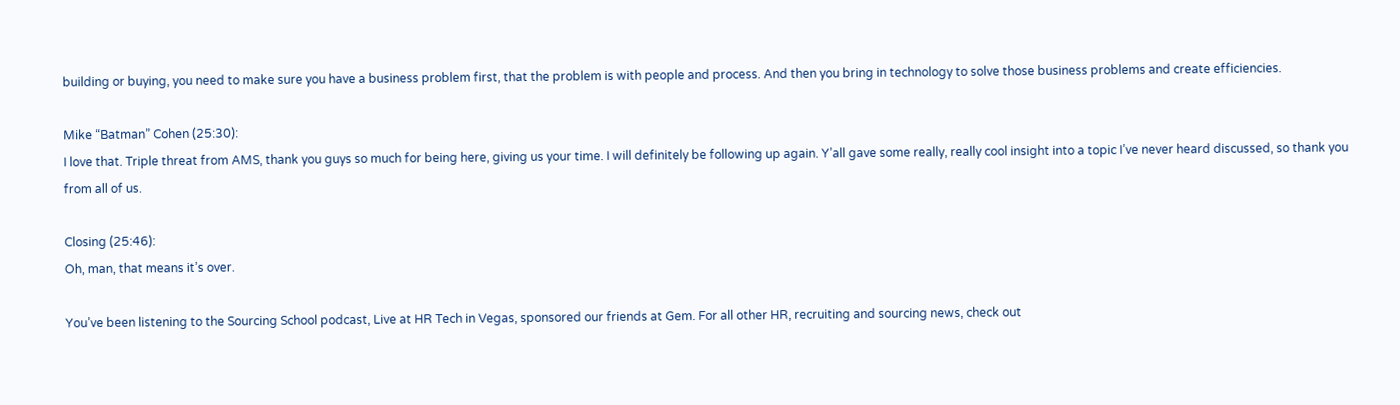building or buying, you need to make sure you have a business problem first, that the problem is with people and process. And then you bring in technology to solve those business problems and create efficiencies.

Mike “Batman” Cohen (25:30):
I love that. Triple threat from AMS, thank you guys so much for being here, giving us your time. I will definitely be following up again. Y’all gave some really, really cool insight into a topic I’ve never heard discussed, so thank you from all of us.

Closing (25:46):
Oh, man, that means it’s over.

You’ve been listening to the Sourcing School podcast, Live at HR Tech in Vegas, sponsored our friends at Gem. For all other HR, recruiting and sourcing news, check out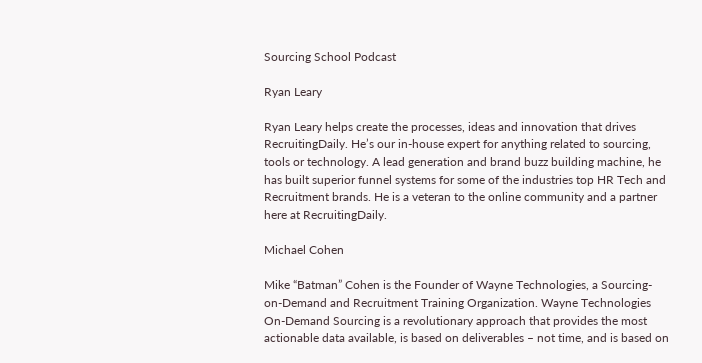Sourcing School Podcast

Ryan Leary

Ryan Leary helps create the processes, ideas and innovation that drives RecruitingDaily. He’s our in-house expert for anything related to sourcing, tools or technology. A lead generation and brand buzz building machine, he has built superior funnel systems for some of the industries top HR Tech and Recruitment brands. He is a veteran to the online community and a partner here at RecruitingDaily.

Michael Cohen

Mike “Batman” Cohen is the Founder of Wayne Technologies, a Sourcing-on-Demand and Recruitment Training Organization. Wayne Technologies On-Demand Sourcing is a revolutionary approach that provides the most actionable data available, is based on deliverables – not time, and is based on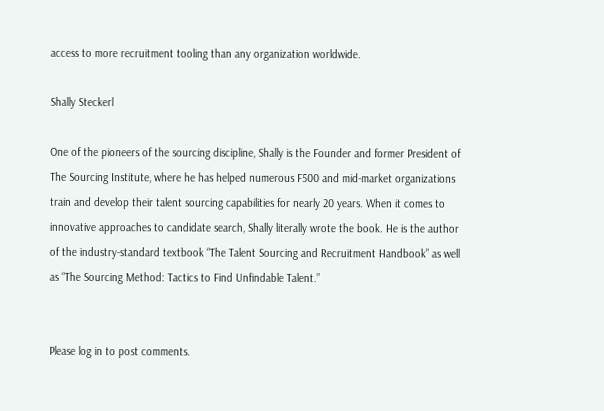access to more recruitment tooling than any organization worldwide.

Shally Steckerl

One of the pioneers of the sourcing discipline, Shally is the Founder and former President of The Sourcing Institute, where he has helped numerous F500 and mid-market organizations train and develop their talent sourcing capabilities for nearly 20 years. When it comes to innovative approaches to candidate search, Shally literally wrote the book. He is the author of the industry-standard textbook “The Talent Sourcing and Recruitment Handbook” as well as “The Sourcing Method: Tactics to Find Unfindable Talent.”


Please log in to post comments.